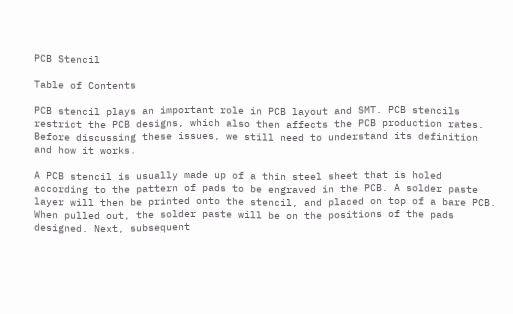PCB Stencil

Table of Contents

PCB stencil plays an important role in PCB layout and SMT. PCB stencils restrict the PCB designs, which also then affects the PCB production rates. Before discussing these issues, we still need to understand its definition and how it works.

A PCB stencil is usually made up of a thin steel sheet that is holed according to the pattern of pads to be engraved in the PCB. A solder paste layer will then be printed onto the stencil, and placed on top of a bare PCB. When pulled out, the solder paste will be on the positions of the pads designed. Next, subsequent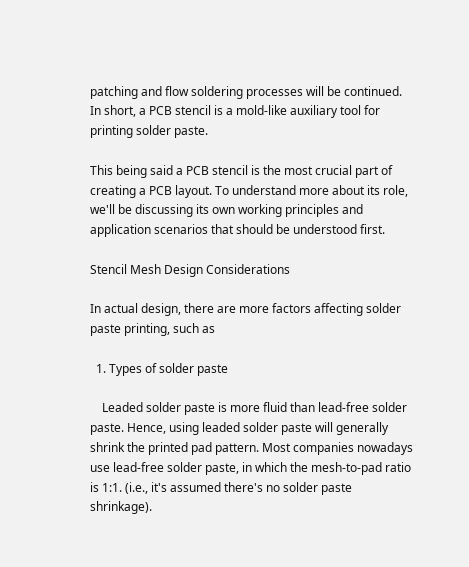patching and flow soldering processes will be continued. In short, a PCB stencil is a mold-like auxiliary tool for printing solder paste.

This being said a PCB stencil is the most crucial part of creating a PCB layout. To understand more about its role, we'll be discussing its own working principles and application scenarios that should be understood first.

Stencil Mesh Design Considerations

In actual design, there are more factors affecting solder paste printing, such as

  1. Types of solder paste

    Leaded solder paste is more fluid than lead-free solder paste. Hence, using leaded solder paste will generally shrink the printed pad pattern. Most companies nowadays use lead-free solder paste, in which the mesh-to-pad ratio is 1:1. (i.e., it's assumed there's no solder paste shrinkage).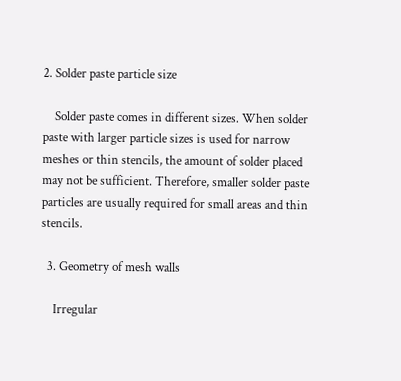2. Solder paste particle size

    Solder paste comes in different sizes. When solder paste with larger particle sizes is used for narrow meshes or thin stencils, the amount of solder placed may not be sufficient. Therefore, smaller solder paste particles are usually required for small areas and thin stencils.

  3. Geometry of mesh walls

    Irregular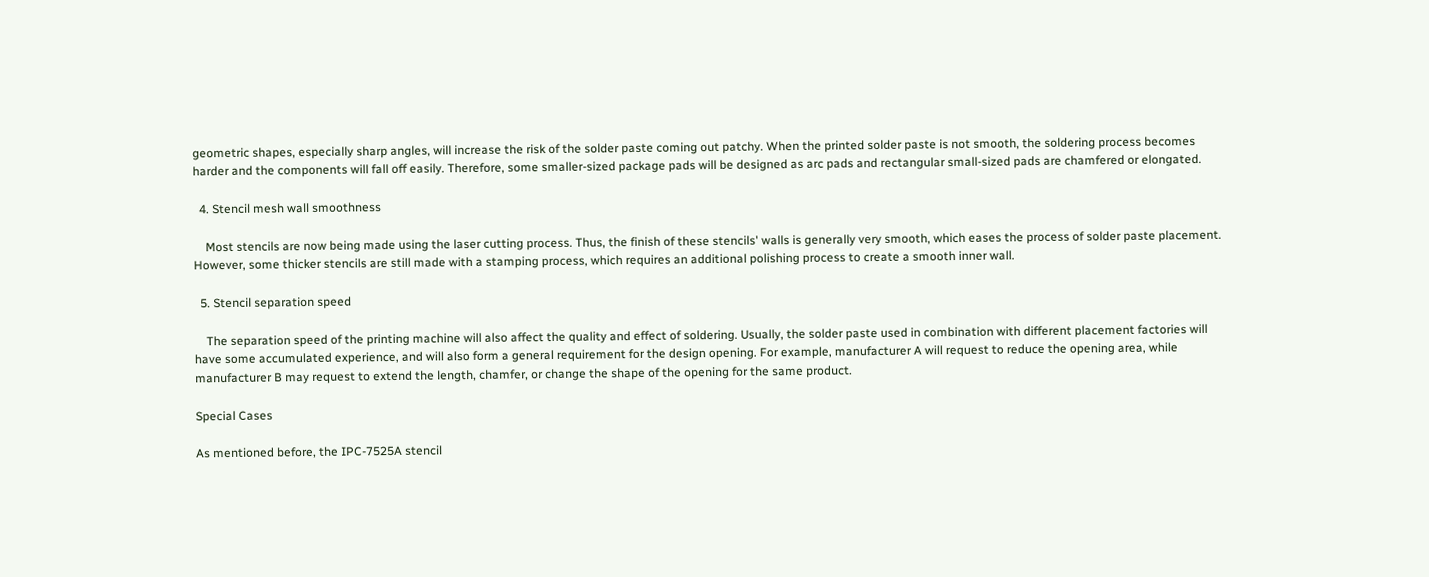geometric shapes, especially sharp angles, will increase the risk of the solder paste coming out patchy. When the printed solder paste is not smooth, the soldering process becomes harder and the components will fall off easily. Therefore, some smaller-sized package pads will be designed as arc pads and rectangular small-sized pads are chamfered or elongated.

  4. Stencil mesh wall smoothness

    Most stencils are now being made using the laser cutting process. Thus, the finish of these stencils' walls is generally very smooth, which eases the process of solder paste placement. However, some thicker stencils are still made with a stamping process, which requires an additional polishing process to create a smooth inner wall.

  5. Stencil separation speed

    The separation speed of the printing machine will also affect the quality and effect of soldering. Usually, the solder paste used in combination with different placement factories will have some accumulated experience, and will also form a general requirement for the design opening. For example, manufacturer A will request to reduce the opening area, while manufacturer B may request to extend the length, chamfer, or change the shape of the opening for the same product.

Special Cases

As mentioned before, the IPC-7525A stencil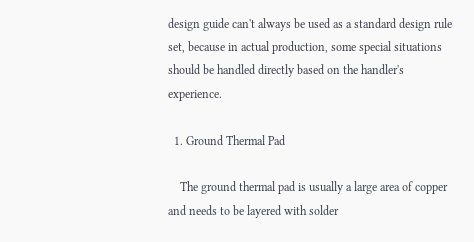design guide can't always be used as a standard design rule set, because in actual production, some special situations should be handled directly based on the handler's experience.

  1. Ground Thermal Pad

    The ground thermal pad is usually a large area of copper and needs to be layered with solder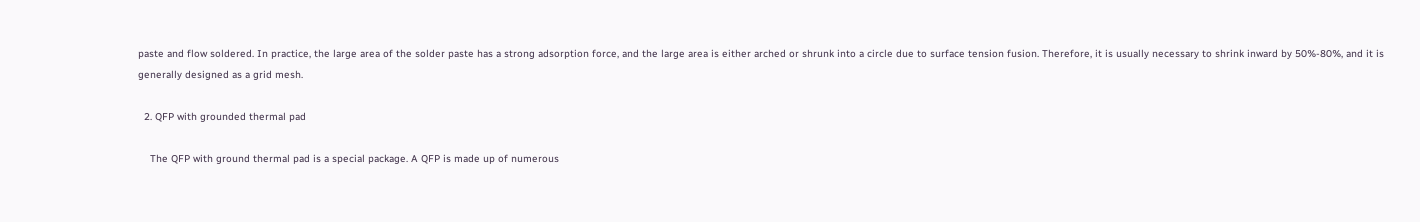paste and flow soldered. In practice, the large area of the solder paste has a strong adsorption force, and the large area is either arched or shrunk into a circle due to surface tension fusion. Therefore, it is usually necessary to shrink inward by 50%-80%, and it is generally designed as a grid mesh.

  2. QFP with grounded thermal pad

    The QFP with ground thermal pad is a special package. A QFP is made up of numerous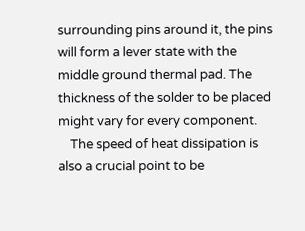surrounding pins around it, the pins will form a lever state with the middle ground thermal pad. The thickness of the solder to be placed might vary for every component.
    The speed of heat dissipation is also a crucial point to be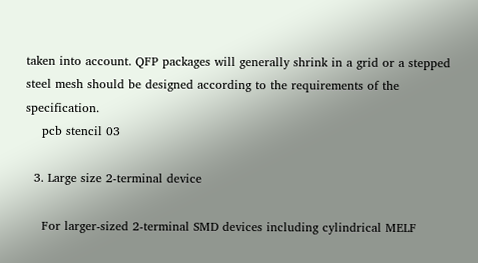taken into account. QFP packages will generally shrink in a grid or a stepped steel mesh should be designed according to the requirements of the specification.
    pcb stencil 03

  3. Large size 2-terminal device

    For larger-sized 2-terminal SMD devices including cylindrical MELF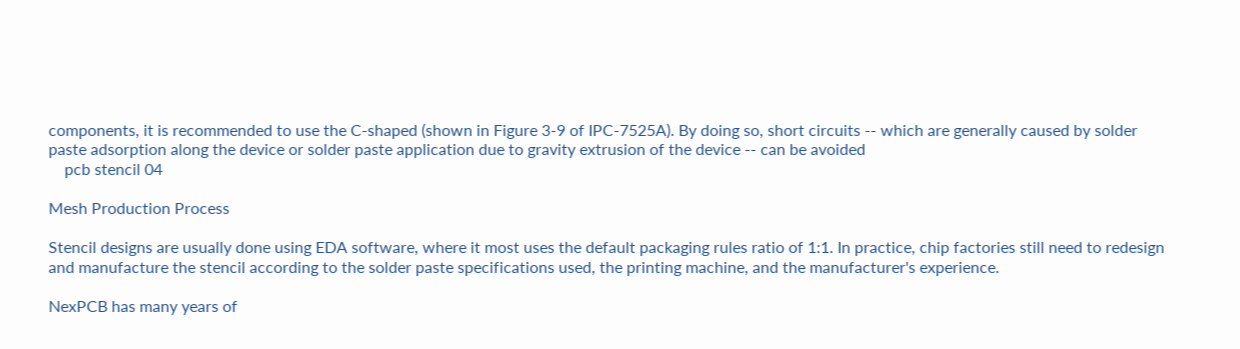components, it is recommended to use the C-shaped (shown in Figure 3-9 of IPC-7525A). By doing so, short circuits -- which are generally caused by solder paste adsorption along the device or solder paste application due to gravity extrusion of the device -- can be avoided
    pcb stencil 04

Mesh Production Process

Stencil designs are usually done using EDA software, where it most uses the default packaging rules ratio of 1:1. In practice, chip factories still need to redesign and manufacture the stencil according to the solder paste specifications used, the printing machine, and the manufacturer's experience.

NexPCB has many years of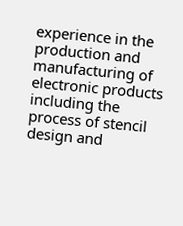experience in the production and manufacturing of electronic products including the process of stencil design and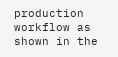production workflow as shown in the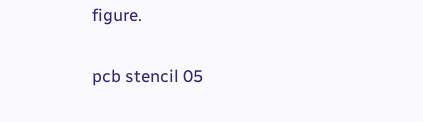figure.

pcb stencil 05